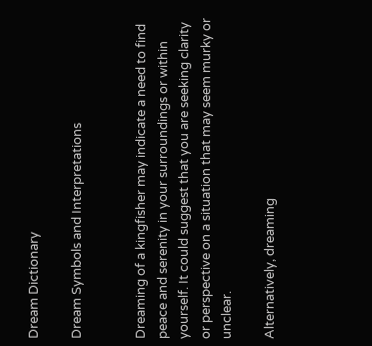Dream Dictionary

Dream Symbols and Interpretations


Dreaming of a kingfisher may indicate a need to find peace and serenity in your surroundings or within yourself. It could suggest that you are seeking clarity or perspective on a situation that may seem murky or unclear.

Alternatively, dreaming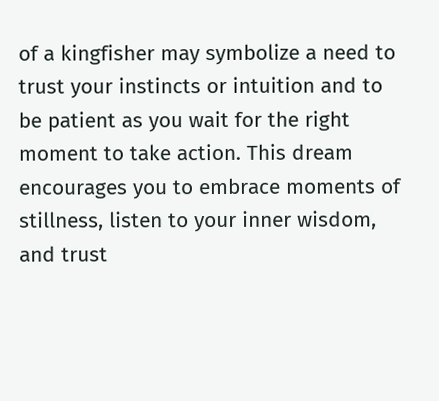of a kingfisher may symbolize a need to trust your instincts or intuition and to be patient as you wait for the right moment to take action. This dream encourages you to embrace moments of stillness, listen to your inner wisdom, and trust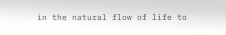in the natural flow of life to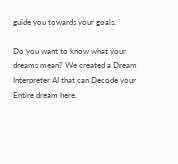guide you towards your goals.

Do you want to know what your dreams mean? We created a Dream Interpreter AI that can Decode your Entire dream here.